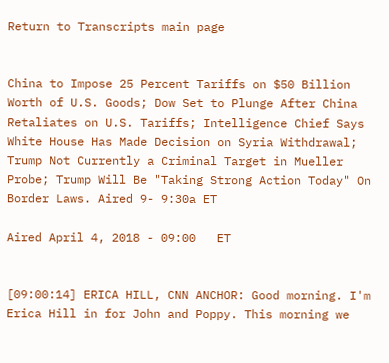Return to Transcripts main page


China to Impose 25 Percent Tariffs on $50 Billion Worth of U.S. Goods; Dow Set to Plunge After China Retaliates on U.S. Tariffs; Intelligence Chief Says White House Has Made Decision on Syria Withdrawal; Trump Not Currently a Criminal Target in Mueller Probe; Trump Will Be "Taking Strong Action Today" On Border Laws. Aired 9- 9:30a ET

Aired April 4, 2018 - 09:00   ET


[09:00:14] ERICA HILL, CNN ANCHOR: Good morning. I'm Erica Hill in for John and Poppy. This morning we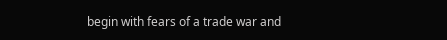begin with fears of a trade war and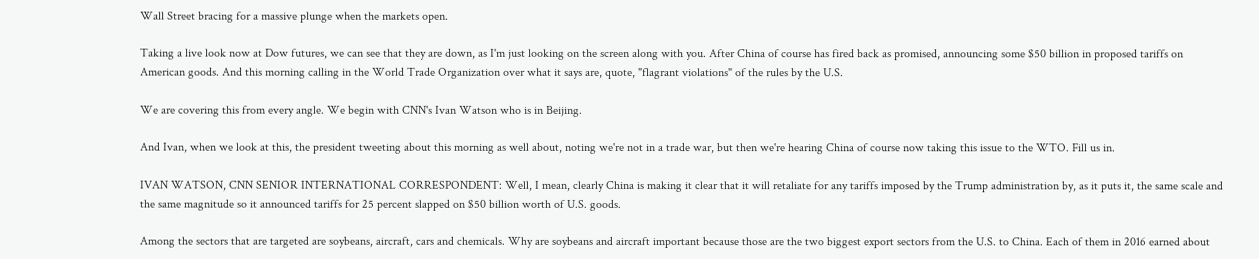Wall Street bracing for a massive plunge when the markets open.

Taking a live look now at Dow futures, we can see that they are down, as I'm just looking on the screen along with you. After China of course has fired back as promised, announcing some $50 billion in proposed tariffs on American goods. And this morning calling in the World Trade Organization over what it says are, quote, "flagrant violations" of the rules by the U.S.

We are covering this from every angle. We begin with CNN's Ivan Watson who is in Beijing.

And Ivan, when we look at this, the president tweeting about this morning as well about, noting we're not in a trade war, but then we're hearing China of course now taking this issue to the WTO. Fill us in.

IVAN WATSON, CNN SENIOR INTERNATIONAL CORRESPONDENT: Well, I mean, clearly China is making it clear that it will retaliate for any tariffs imposed by the Trump administration by, as it puts it, the same scale and the same magnitude so it announced tariffs for 25 percent slapped on $50 billion worth of U.S. goods.

Among the sectors that are targeted are soybeans, aircraft, cars and chemicals. Why are soybeans and aircraft important because those are the two biggest export sectors from the U.S. to China. Each of them in 2016 earned about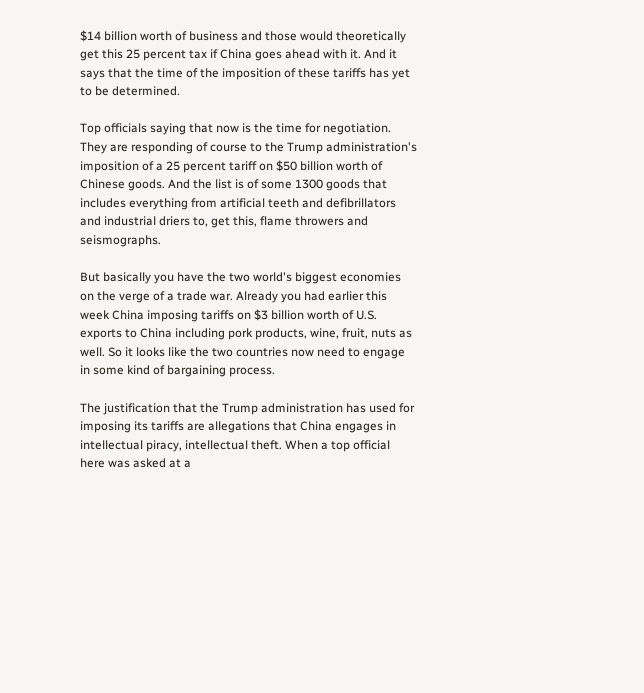$14 billion worth of business and those would theoretically get this 25 percent tax if China goes ahead with it. And it says that the time of the imposition of these tariffs has yet to be determined.

Top officials saying that now is the time for negotiation. They are responding of course to the Trump administration's imposition of a 25 percent tariff on $50 billion worth of Chinese goods. And the list is of some 1300 goods that includes everything from artificial teeth and defibrillators and industrial driers to, get this, flame throwers and seismographs.

But basically you have the two world's biggest economies on the verge of a trade war. Already you had earlier this week China imposing tariffs on $3 billion worth of U.S. exports to China including pork products, wine, fruit, nuts as well. So it looks like the two countries now need to engage in some kind of bargaining process.

The justification that the Trump administration has used for imposing its tariffs are allegations that China engages in intellectual piracy, intellectual theft. When a top official here was asked at a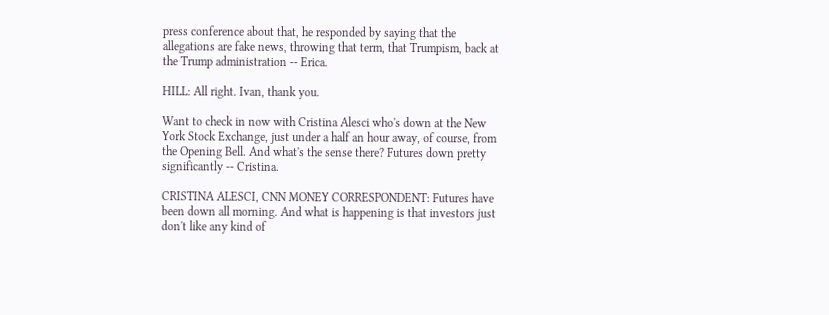press conference about that, he responded by saying that the allegations are fake news, throwing that term, that Trumpism, back at the Trump administration -- Erica.

HILL: All right. Ivan, thank you.

Want to check in now with Cristina Alesci who's down at the New York Stock Exchange, just under a half an hour away, of course, from the Opening Bell. And what's the sense there? Futures down pretty significantly -- Cristina.

CRISTINA ALESCI, CNN MONEY CORRESPONDENT: Futures have been down all morning. And what is happening is that investors just don't like any kind of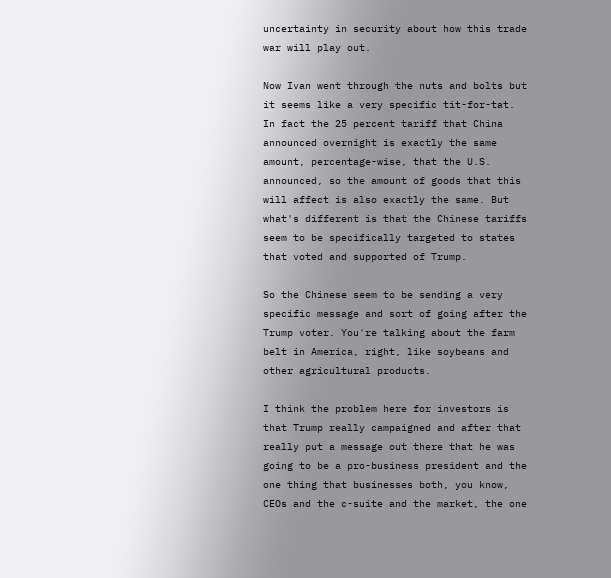uncertainty in security about how this trade war will play out.

Now Ivan went through the nuts and bolts but it seems like a very specific tit-for-tat. In fact the 25 percent tariff that China announced overnight is exactly the same amount, percentage-wise, that the U.S. announced, so the amount of goods that this will affect is also exactly the same. But what's different is that the Chinese tariffs seem to be specifically targeted to states that voted and supported of Trump.

So the Chinese seem to be sending a very specific message and sort of going after the Trump voter. You're talking about the farm belt in America, right, like soybeans and other agricultural products.

I think the problem here for investors is that Trump really campaigned and after that really put a message out there that he was going to be a pro-business president and the one thing that businesses both, you know, CEOs and the c-suite and the market, the one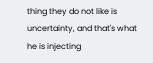thing they do not like is uncertainty, and that's what he is injecting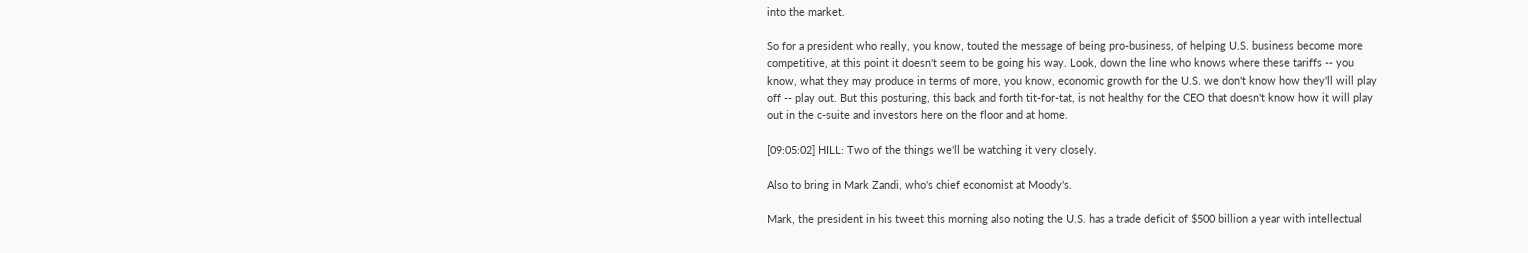into the market.

So for a president who really, you know, touted the message of being pro-business, of helping U.S. business become more competitive, at this point it doesn't seem to be going his way. Look, down the line who knows where these tariffs -- you know, what they may produce in terms of more, you know, economic growth for the U.S. we don't know how they'll will play off -- play out. But this posturing, this back and forth tit-for-tat, is not healthy for the CEO that doesn't know how it will play out in the c-suite and investors here on the floor and at home.

[09:05:02] HILL: Two of the things we'll be watching it very closely.

Also to bring in Mark Zandi, who's chief economist at Moody's.

Mark, the president in his tweet this morning also noting the U.S. has a trade deficit of $500 billion a year with intellectual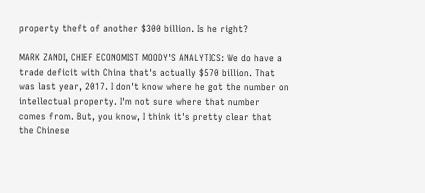property theft of another $300 billion. Is he right?

MARK ZANDI, CHIEF ECONOMIST MOODY'S ANALYTICS: We do have a trade deficit with China that's actually $570 billion. That was last year, 2017. I don't know where he got the number on intellectual property. I'm not sure where that number comes from. But, you know, I think it's pretty clear that the Chinese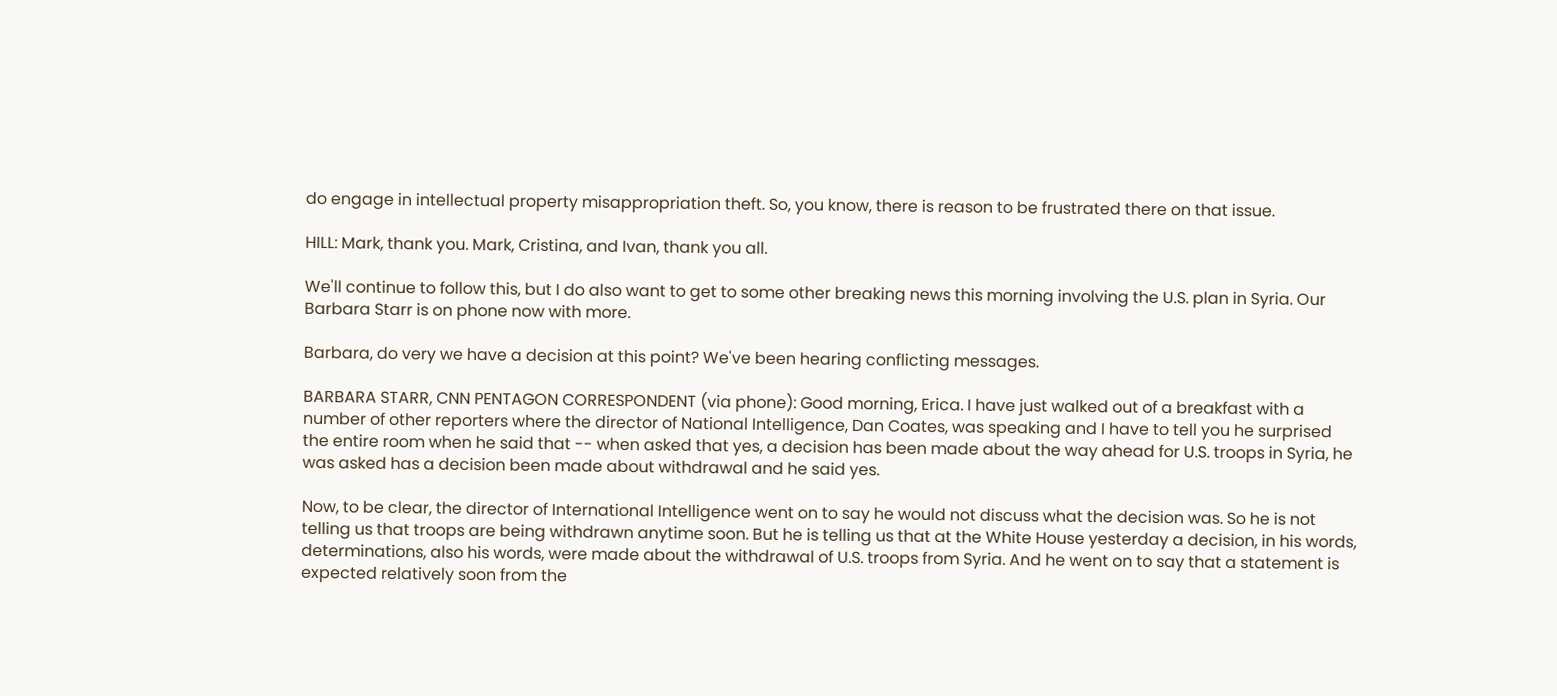do engage in intellectual property misappropriation theft. So, you know, there is reason to be frustrated there on that issue.

HILL: Mark, thank you. Mark, Cristina, and Ivan, thank you all.

We'll continue to follow this, but I do also want to get to some other breaking news this morning involving the U.S. plan in Syria. Our Barbara Starr is on phone now with more.

Barbara, do very we have a decision at this point? We've been hearing conflicting messages.

BARBARA STARR, CNN PENTAGON CORRESPONDENT (via phone): Good morning, Erica. I have just walked out of a breakfast with a number of other reporters where the director of National Intelligence, Dan Coates, was speaking and I have to tell you he surprised the entire room when he said that -- when asked that yes, a decision has been made about the way ahead for U.S. troops in Syria, he was asked has a decision been made about withdrawal and he said yes.

Now, to be clear, the director of International Intelligence went on to say he would not discuss what the decision was. So he is not telling us that troops are being withdrawn anytime soon. But he is telling us that at the White House yesterday a decision, in his words, determinations, also his words, were made about the withdrawal of U.S. troops from Syria. And he went on to say that a statement is expected relatively soon from the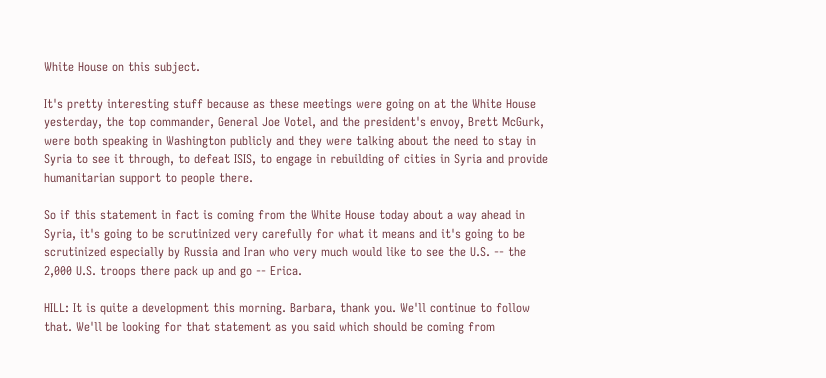White House on this subject.

It's pretty interesting stuff because as these meetings were going on at the White House yesterday, the top commander, General Joe Votel, and the president's envoy, Brett McGurk, were both speaking in Washington publicly and they were talking about the need to stay in Syria to see it through, to defeat ISIS, to engage in rebuilding of cities in Syria and provide humanitarian support to people there.

So if this statement in fact is coming from the White House today about a way ahead in Syria, it's going to be scrutinized very carefully for what it means and it's going to be scrutinized especially by Russia and Iran who very much would like to see the U.S. -- the 2,000 U.S. troops there pack up and go -- Erica.

HILL: It is quite a development this morning. Barbara, thank you. We'll continue to follow that. We'll be looking for that statement as you said which should be coming from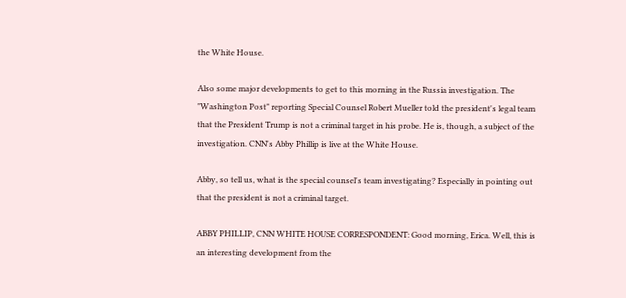the White House.

Also some major developments to get to this morning in the Russia investigation. The "Washington Post" reporting Special Counsel Robert Mueller told the president's legal team that the President Trump is not a criminal target in his probe. He is, though, a subject of the investigation. CNN's Abby Phillip is live at the White House.

Abby, so tell us, what is the special counsel's team investigating? Especially in pointing out that the president is not a criminal target.

ABBY PHILLIP, CNN WHITE HOUSE CORRESPONDENT: Good morning, Erica. Well, this is an interesting development from the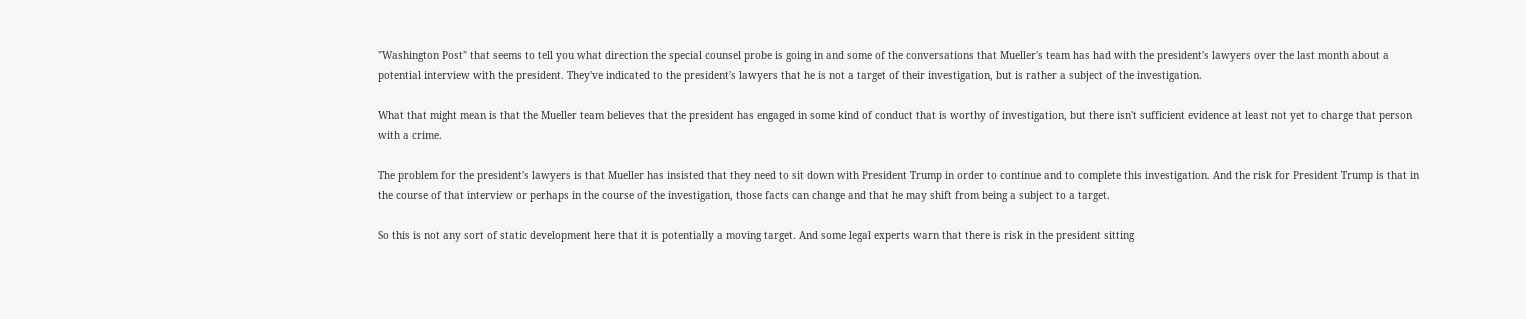"Washington Post" that seems to tell you what direction the special counsel probe is going in and some of the conversations that Mueller's team has had with the president's lawyers over the last month about a potential interview with the president. They've indicated to the president's lawyers that he is not a target of their investigation, but is rather a subject of the investigation.

What that might mean is that the Mueller team believes that the president has engaged in some kind of conduct that is worthy of investigation, but there isn't sufficient evidence at least not yet to charge that person with a crime.

The problem for the president's lawyers is that Mueller has insisted that they need to sit down with President Trump in order to continue and to complete this investigation. And the risk for President Trump is that in the course of that interview or perhaps in the course of the investigation, those facts can change and that he may shift from being a subject to a target.

So this is not any sort of static development here that it is potentially a moving target. And some legal experts warn that there is risk in the president sitting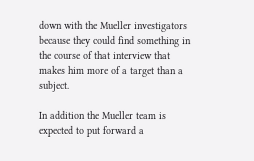down with the Mueller investigators because they could find something in the course of that interview that makes him more of a target than a subject.

In addition the Mueller team is expected to put forward a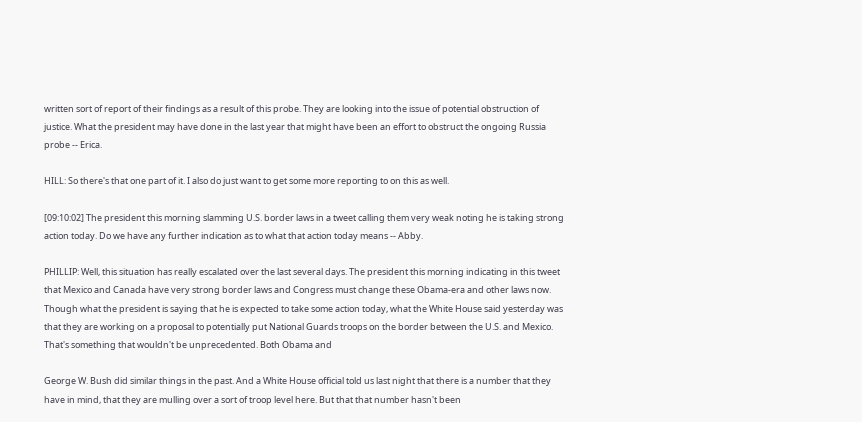written sort of report of their findings as a result of this probe. They are looking into the issue of potential obstruction of justice. What the president may have done in the last year that might have been an effort to obstruct the ongoing Russia probe -- Erica.

HILL: So there's that one part of it. I also do just want to get some more reporting to on this as well.

[09:10:02] The president this morning slamming U.S. border laws in a tweet calling them very weak noting he is taking strong action today. Do we have any further indication as to what that action today means -- Abby.

PHILLIP: Well, this situation has really escalated over the last several days. The president this morning indicating in this tweet that Mexico and Canada have very strong border laws and Congress must change these Obama-era and other laws now. Though what the president is saying that he is expected to take some action today, what the White House said yesterday was that they are working on a proposal to potentially put National Guards troops on the border between the U.S. and Mexico. That's something that wouldn't be unprecedented. Both Obama and

George W. Bush did similar things in the past. And a White House official told us last night that there is a number that they have in mind, that they are mulling over a sort of troop level here. But that that number hasn't been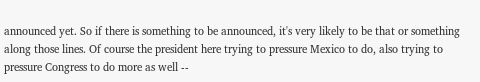announced yet. So if there is something to be announced, it's very likely to be that or something along those lines. Of course the president here trying to pressure Mexico to do, also trying to pressure Congress to do more as well --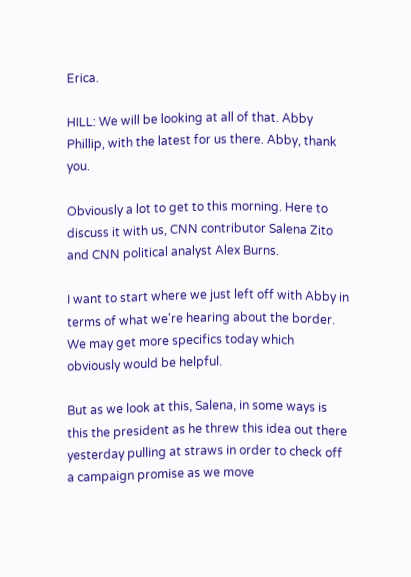Erica.

HILL: We will be looking at all of that. Abby Phillip, with the latest for us there. Abby, thank you.

Obviously a lot to get to this morning. Here to discuss it with us, CNN contributor Salena Zito and CNN political analyst Alex Burns.

I want to start where we just left off with Abby in terms of what we're hearing about the border. We may get more specifics today which obviously would be helpful.

But as we look at this, Salena, in some ways is this the president as he threw this idea out there yesterday pulling at straws in order to check off a campaign promise as we move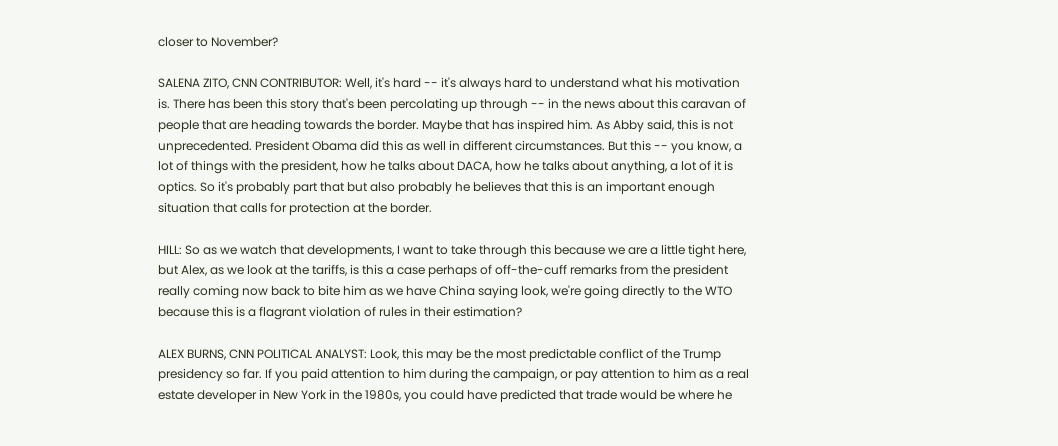closer to November?

SALENA ZITO, CNN CONTRIBUTOR: Well, it's hard -- it's always hard to understand what his motivation is. There has been this story that's been percolating up through -- in the news about this caravan of people that are heading towards the border. Maybe that has inspired him. As Abby said, this is not unprecedented. President Obama did this as well in different circumstances. But this -- you know, a lot of things with the president, how he talks about DACA, how he talks about anything, a lot of it is optics. So it's probably part that but also probably he believes that this is an important enough situation that calls for protection at the border.

HILL: So as we watch that developments, I want to take through this because we are a little tight here, but Alex, as we look at the tariffs, is this a case perhaps of off-the-cuff remarks from the president really coming now back to bite him as we have China saying look, we're going directly to the WTO because this is a flagrant violation of rules in their estimation?

ALEX BURNS, CNN POLITICAL ANALYST: Look, this may be the most predictable conflict of the Trump presidency so far. If you paid attention to him during the campaign, or pay attention to him as a real estate developer in New York in the 1980s, you could have predicted that trade would be where he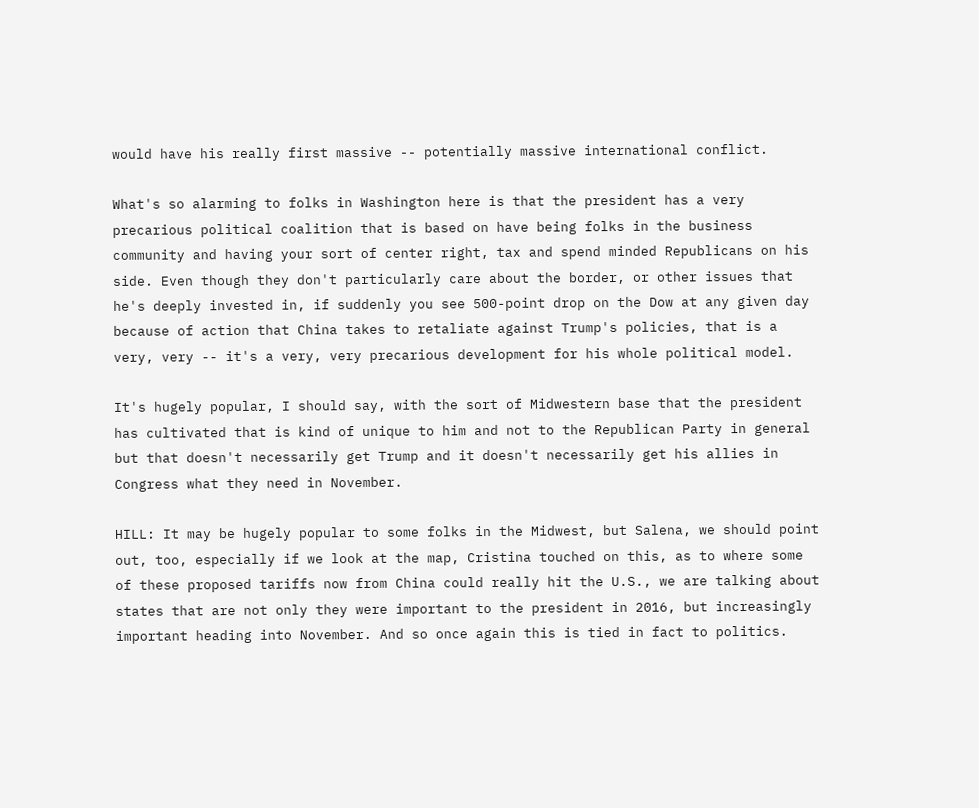would have his really first massive -- potentially massive international conflict.

What's so alarming to folks in Washington here is that the president has a very precarious political coalition that is based on have being folks in the business community and having your sort of center right, tax and spend minded Republicans on his side. Even though they don't particularly care about the border, or other issues that he's deeply invested in, if suddenly you see 500-point drop on the Dow at any given day because of action that China takes to retaliate against Trump's policies, that is a very, very -- it's a very, very precarious development for his whole political model.

It's hugely popular, I should say, with the sort of Midwestern base that the president has cultivated that is kind of unique to him and not to the Republican Party in general but that doesn't necessarily get Trump and it doesn't necessarily get his allies in Congress what they need in November.

HILL: It may be hugely popular to some folks in the Midwest, but Salena, we should point out, too, especially if we look at the map, Cristina touched on this, as to where some of these proposed tariffs now from China could really hit the U.S., we are talking about states that are not only they were important to the president in 2016, but increasingly important heading into November. And so once again this is tied in fact to politics.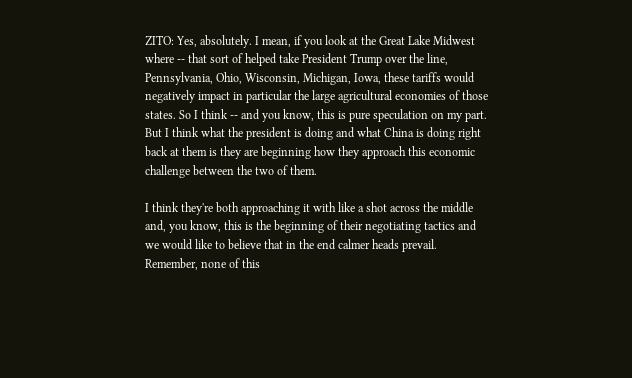ZITO: Yes, absolutely. I mean, if you look at the Great Lake Midwest where -- that sort of helped take President Trump over the line, Pennsylvania, Ohio, Wisconsin, Michigan, Iowa, these tariffs would negatively impact in particular the large agricultural economies of those states. So I think -- and you know, this is pure speculation on my part. But I think what the president is doing and what China is doing right back at them is they are beginning how they approach this economic challenge between the two of them.

I think they're both approaching it with like a shot across the middle and, you know, this is the beginning of their negotiating tactics and we would like to believe that in the end calmer heads prevail. Remember, none of this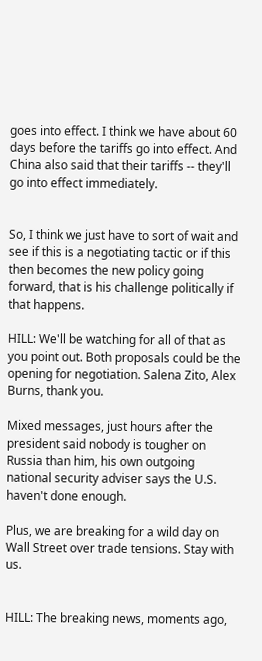goes into effect. I think we have about 60 days before the tariffs go into effect. And China also said that their tariffs -- they'll go into effect immediately.


So, I think we just have to sort of wait and see if this is a negotiating tactic or if this then becomes the new policy going forward, that is his challenge politically if that happens.

HILL: We'll be watching for all of that as you point out. Both proposals could be the opening for negotiation. Salena Zito, Alex Burns, thank you.

Mixed messages, just hours after the president said nobody is tougher on Russia than him, his own outgoing national security adviser says the U.S. haven't done enough.

Plus, we are breaking for a wild day on Wall Street over trade tensions. Stay with us.


HILL: The breaking news, moments ago,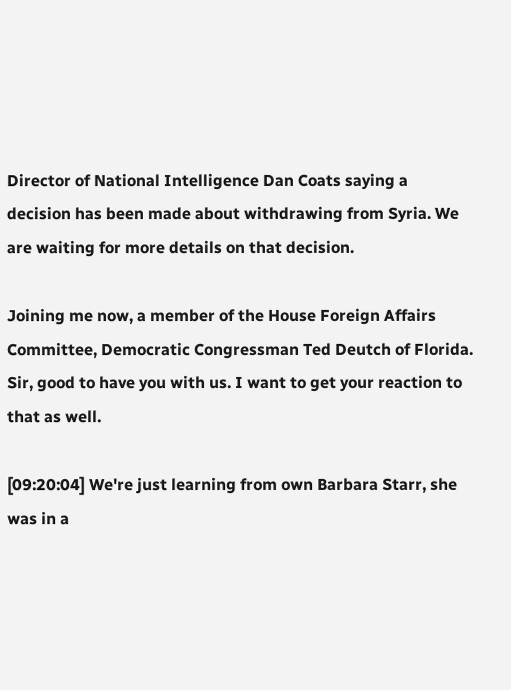Director of National Intelligence Dan Coats saying a decision has been made about withdrawing from Syria. We are waiting for more details on that decision.

Joining me now, a member of the House Foreign Affairs Committee, Democratic Congressman Ted Deutch of Florida. Sir, good to have you with us. I want to get your reaction to that as well.

[09:20:04] We're just learning from own Barbara Starr, she was in a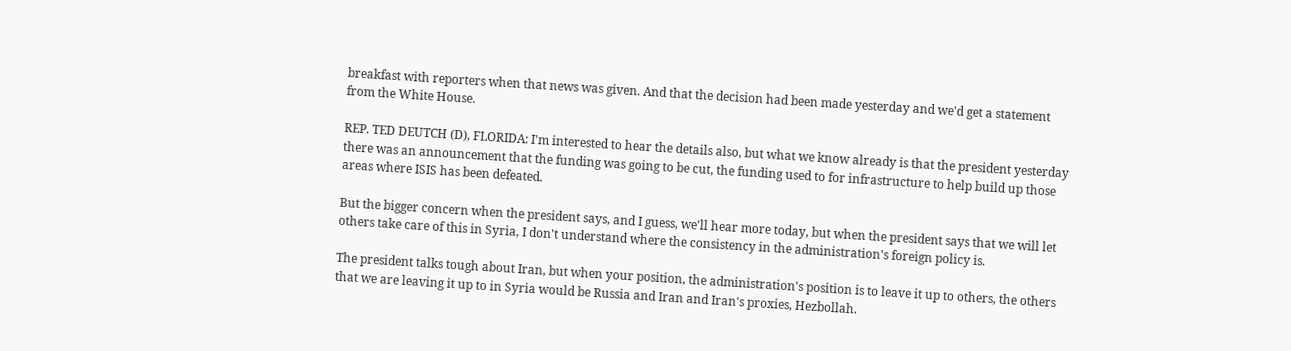breakfast with reporters when that news was given. And that the decision had been made yesterday and we'd get a statement from the White House.

REP. TED DEUTCH (D), FLORIDA: I'm interested to hear the details also, but what we know already is that the president yesterday there was an announcement that the funding was going to be cut, the funding used to for infrastructure to help build up those areas where ISIS has been defeated.

But the bigger concern when the president says, and I guess, we'll hear more today, but when the president says that we will let others take care of this in Syria, I don't understand where the consistency in the administration's foreign policy is.

The president talks tough about Iran, but when your position, the administration's position is to leave it up to others, the others that we are leaving it up to in Syria would be Russia and Iran and Iran's proxies, Hezbollah.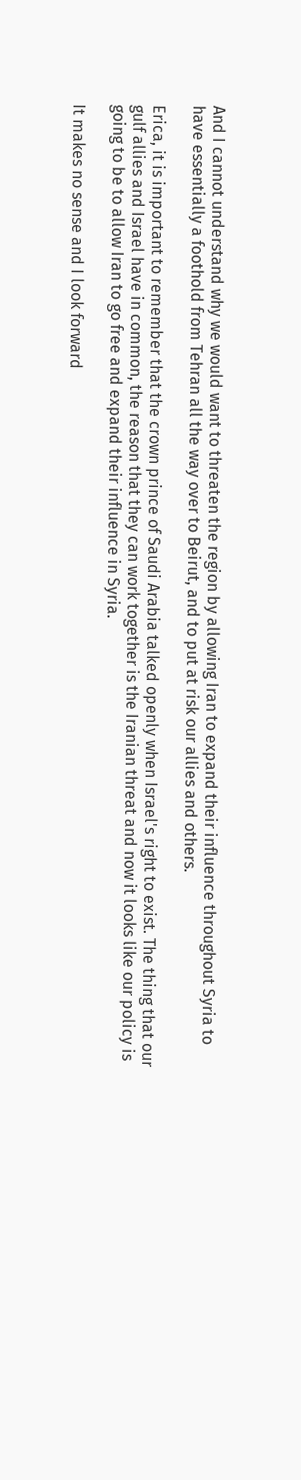And I cannot understand why we would want to threaten the region by allowing Iran to expand their influence throughout Syria to have essentially a foothold from Tehran all the way over to Beirut, and to put at risk our allies and others.

Erica, it is important to remember that the crown prince of Saudi Arabia talked openly when Israel's right to exist. The thing that our gulf allies and Israel have in common, the reason that they can work together is the Iranian threat and now it looks like our policy is going to be to allow Iran to go free and expand their influence in Syria.

It makes no sense and I look forward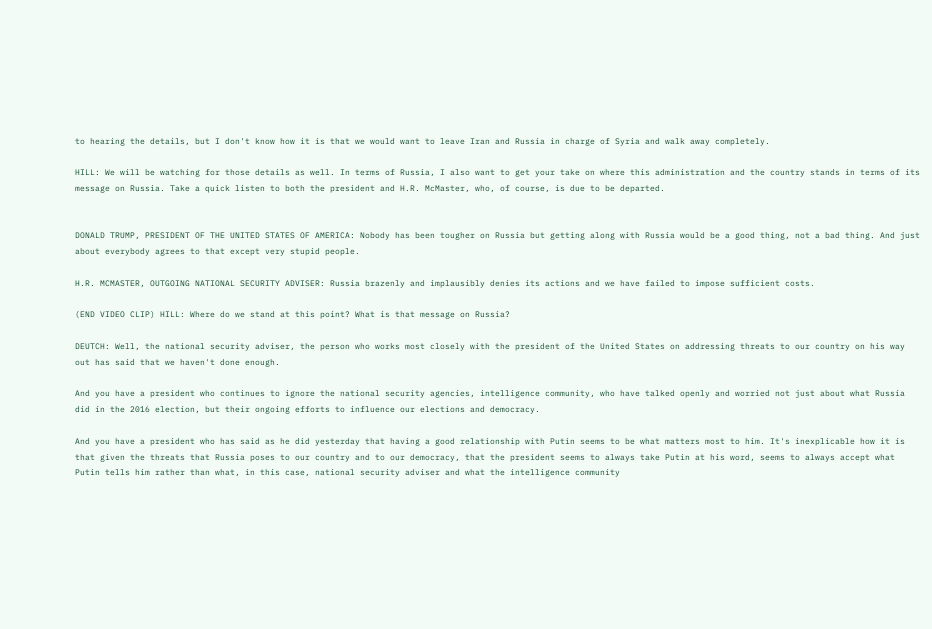to hearing the details, but I don't know how it is that we would want to leave Iran and Russia in charge of Syria and walk away completely.

HILL: We will be watching for those details as well. In terms of Russia, I also want to get your take on where this administration and the country stands in terms of its message on Russia. Take a quick listen to both the president and H.R. McMaster, who, of course, is due to be departed.


DONALD TRUMP, PRESIDENT OF THE UNITED STATES OF AMERICA: Nobody has been tougher on Russia but getting along with Russia would be a good thing, not a bad thing. And just about everybody agrees to that except very stupid people.

H.R. MCMASTER, OUTGOING NATIONAL SECURITY ADVISER: Russia brazenly and implausibly denies its actions and we have failed to impose sufficient costs.

(END VIDEO CLIP) HILL: Where do we stand at this point? What is that message on Russia?

DEUTCH: Well, the national security adviser, the person who works most closely with the president of the United States on addressing threats to our country on his way out has said that we haven't done enough.

And you have a president who continues to ignore the national security agencies, intelligence community, who have talked openly and worried not just about what Russia did in the 2016 election, but their ongoing efforts to influence our elections and democracy.

And you have a president who has said as he did yesterday that having a good relationship with Putin seems to be what matters most to him. It's inexplicable how it is that given the threats that Russia poses to our country and to our democracy, that the president seems to always take Putin at his word, seems to always accept what Putin tells him rather than what, in this case, national security adviser and what the intelligence community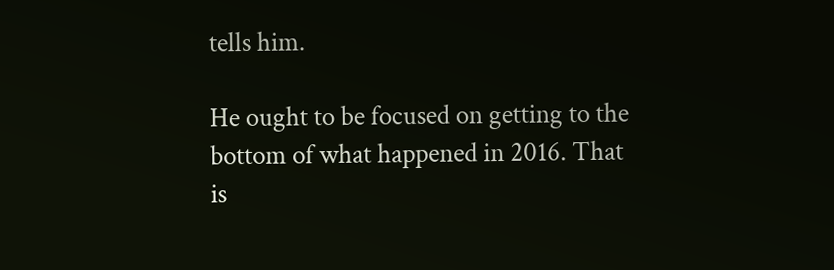tells him.

He ought to be focused on getting to the bottom of what happened in 2016. That is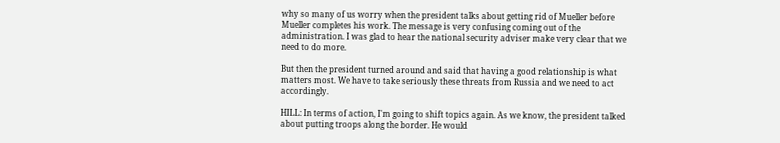why so many of us worry when the president talks about getting rid of Mueller before Mueller completes his work. The message is very confusing coming out of the administration. I was glad to hear the national security adviser make very clear that we need to do more.

But then the president turned around and said that having a good relationship is what matters most. We have to take seriously these threats from Russia and we need to act accordingly.

HILL: In terms of action, I'm going to shift topics again. As we know, the president talked about putting troops along the border. He would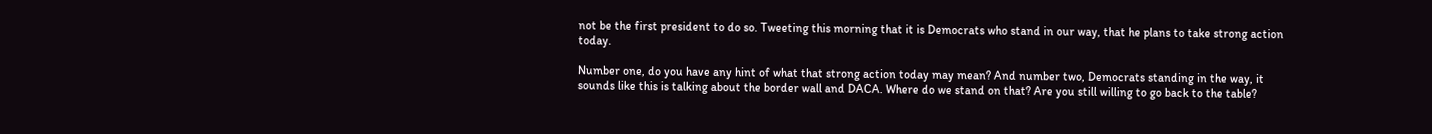not be the first president to do so. Tweeting this morning that it is Democrats who stand in our way, that he plans to take strong action today.

Number one, do you have any hint of what that strong action today may mean? And number two, Democrats standing in the way, it sounds like this is talking about the border wall and DACA. Where do we stand on that? Are you still willing to go back to the table?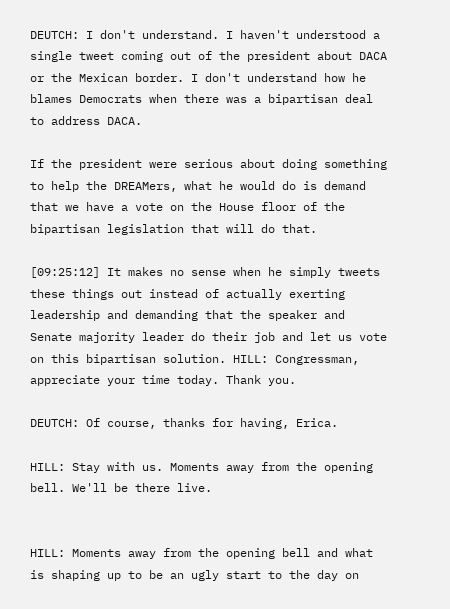DEUTCH: I don't understand. I haven't understood a single tweet coming out of the president about DACA or the Mexican border. I don't understand how he blames Democrats when there was a bipartisan deal to address DACA.

If the president were serious about doing something to help the DREAMers, what he would do is demand that we have a vote on the House floor of the bipartisan legislation that will do that.

[09:25:12] It makes no sense when he simply tweets these things out instead of actually exerting leadership and demanding that the speaker and Senate majority leader do their job and let us vote on this bipartisan solution. HILL: Congressman, appreciate your time today. Thank you.

DEUTCH: Of course, thanks for having, Erica.

HILL: Stay with us. Moments away from the opening bell. We'll be there live.


HILL: Moments away from the opening bell and what is shaping up to be an ugly start to the day on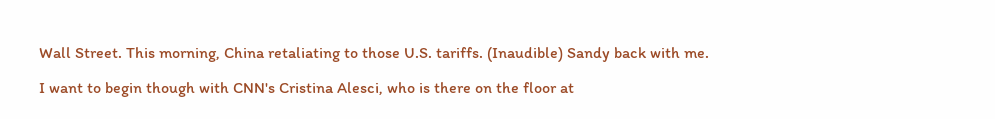Wall Street. This morning, China retaliating to those U.S. tariffs. (Inaudible) Sandy back with me.

I want to begin though with CNN's Cristina Alesci, who is there on the floor at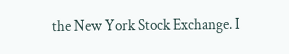the New York Stock Exchange. I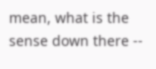mean, what is the sense down there --